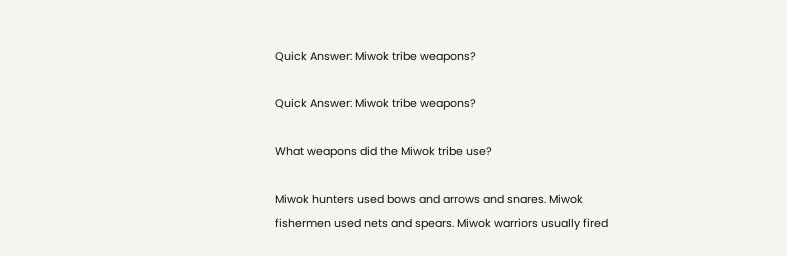Quick Answer: Miwok tribe weapons?

Quick Answer: Miwok tribe weapons?

What weapons did the Miwok tribe use?

Miwok hunters used bows and arrows and snares. Miwok fishermen used nets and spears. Miwok warriors usually fired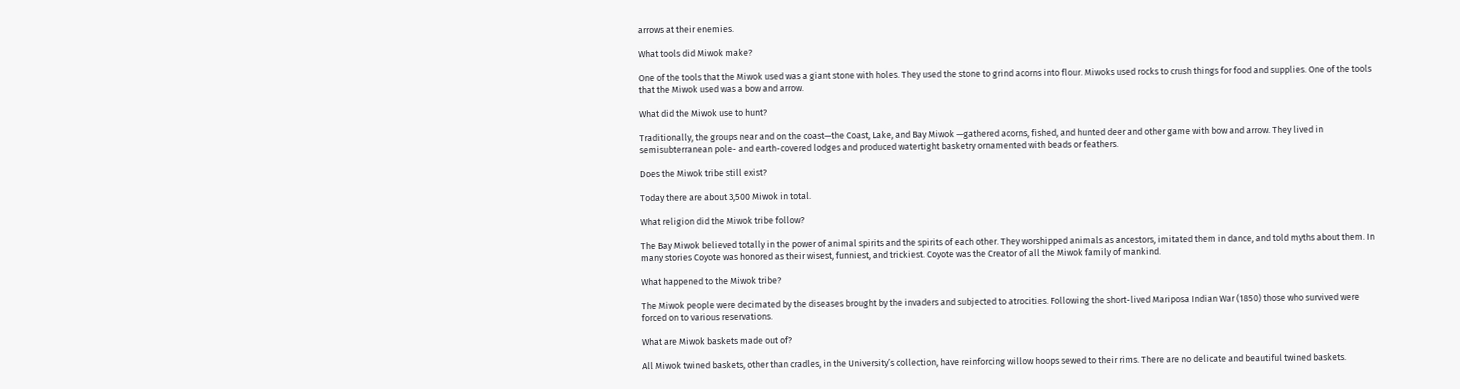arrows at their enemies.

What tools did Miwok make?

One of the tools that the Miwok used was a giant stone with holes. They used the stone to grind acorns into flour. Miwoks used rocks to crush things for food and supplies. One of the tools that the Miwok used was a bow and arrow.

What did the Miwok use to hunt?

Traditionally, the groups near and on the coast—the Coast, Lake, and Bay Miwok —gathered acorns, fished, and hunted deer and other game with bow and arrow. They lived in semisubterranean pole- and earth-covered lodges and produced watertight basketry ornamented with beads or feathers.

Does the Miwok tribe still exist?

Today there are about 3,500 Miwok in total.

What religion did the Miwok tribe follow?

The Bay Miwok believed totally in the power of animal spirits and the spirits of each other. They worshipped animals as ancestors, imitated them in dance, and told myths about them. In many stories Coyote was honored as their wisest, funniest, and trickiest. Coyote was the Creator of all the Miwok family of mankind.

What happened to the Miwok tribe?

The Miwok people were decimated by the diseases brought by the invaders and subjected to atrocities. Following the short-lived Mariposa Indian War (1850) those who survived were forced on to various reservations.

What are Miwok baskets made out of?

All Miwok twined baskets, other than cradles, in the University’s collection, have reinforcing willow hoops sewed to their rims. There are no delicate and beautiful twined baskets.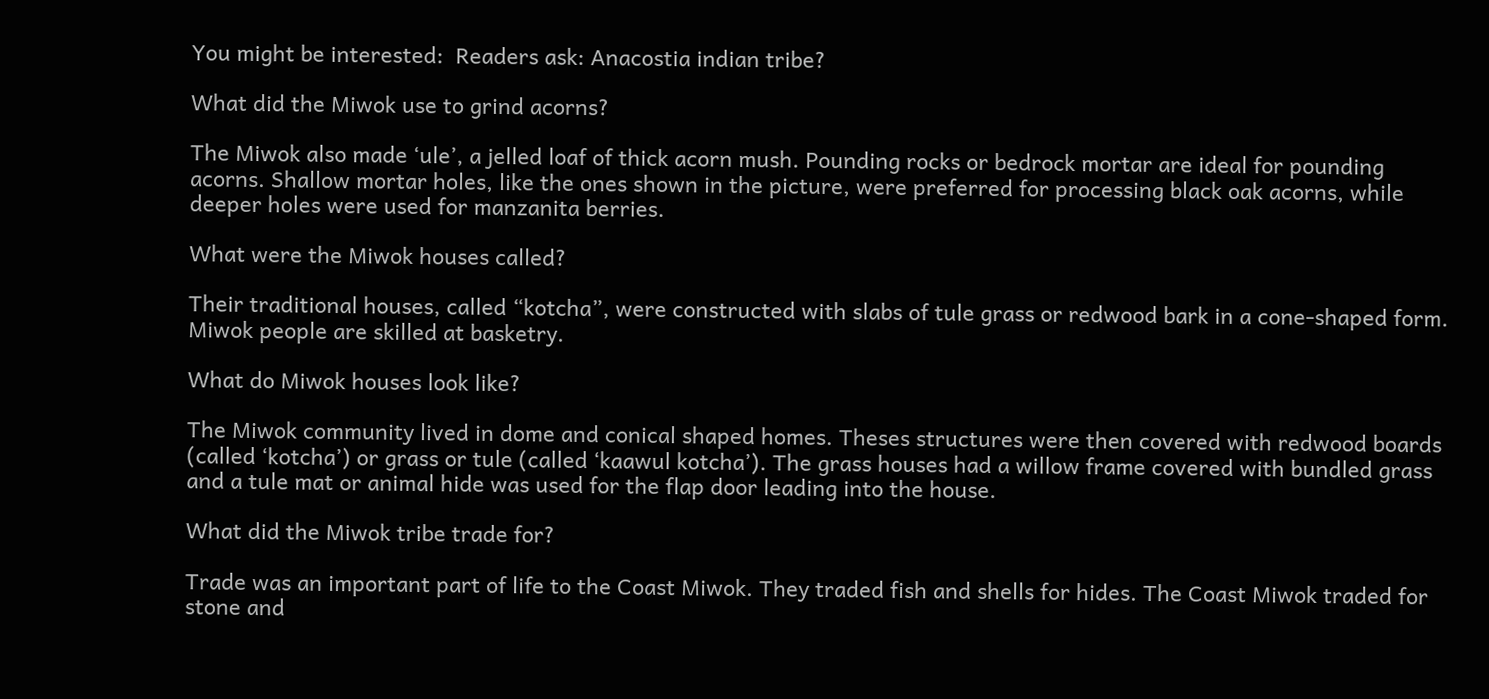You might be interested:  Readers ask: Anacostia indian tribe?

What did the Miwok use to grind acorns?

The Miwok also made ‘ule’, a jelled loaf of thick acorn mush. Pounding rocks or bedrock mortar are ideal for pounding acorns. Shallow mortar holes, like the ones shown in the picture, were preferred for processing black oak acorns, while deeper holes were used for manzanita berries.

What were the Miwok houses called?

Their traditional houses, called “kotcha”, were constructed with slabs of tule grass or redwood bark in a cone-shaped form. Miwok people are skilled at basketry.

What do Miwok houses look like?

The Miwok community lived in dome and conical shaped homes. Theses structures were then covered with redwood boards (called ‘kotcha’) or grass or tule (called ‘kaawul kotcha’). The grass houses had a willow frame covered with bundled grass and a tule mat or animal hide was used for the flap door leading into the house.

What did the Miwok tribe trade for?

Trade was an important part of life to the Coast Miwok. They traded fish and shells for hides. The Coast Miwok traded for stone and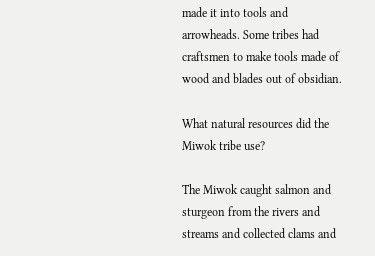made it into tools and arrowheads. Some tribes had craftsmen to make tools made of wood and blades out of obsidian.

What natural resources did the Miwok tribe use?

The Miwok caught salmon and sturgeon from the rivers and streams and collected clams and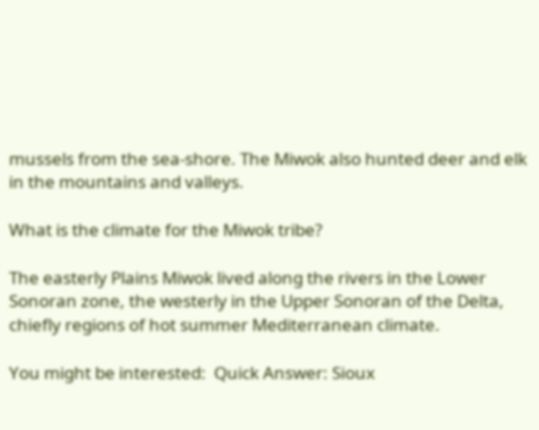mussels from the sea-shore. The Miwok also hunted deer and elk in the mountains and valleys.

What is the climate for the Miwok tribe?

The easterly Plains Miwok lived along the rivers in the Lower Sonoran zone, the westerly in the Upper Sonoran of the Delta, chiefly regions of hot summer Mediterranean climate.

You might be interested:  Quick Answer: Sioux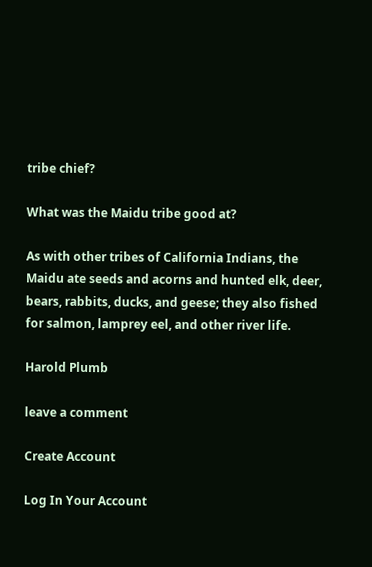tribe chief?

What was the Maidu tribe good at?

As with other tribes of California Indians, the Maidu ate seeds and acorns and hunted elk, deer, bears, rabbits, ducks, and geese; they also fished for salmon, lamprey eel, and other river life.

Harold Plumb

leave a comment

Create Account

Log In Your Account